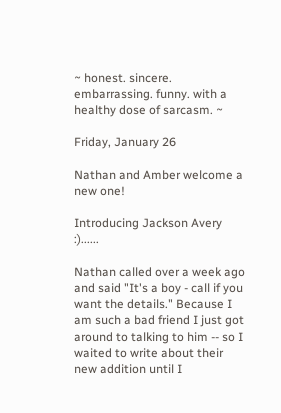~ honest. sincere. embarrassing. funny. with a healthy dose of sarcasm. ~

Friday, January 26

Nathan and Amber welcome a new one!

Introducing Jackson Avery :)......

Nathan called over a week ago and said "It's a boy - call if you want the details." Because I am such a bad friend I just got around to talking to him -- so I waited to write about their new addition until I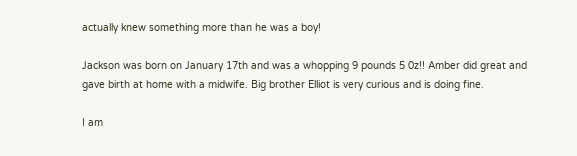actually knew something more than he was a boy!

Jackson was born on January 17th and was a whopping 9 pounds 5 0z!! Amber did great and gave birth at home with a midwife. Big brother Elliot is very curious and is doing fine.

I am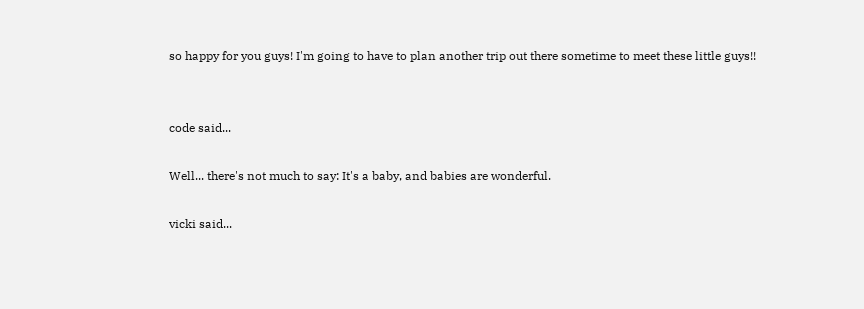so happy for you guys! I'm going to have to plan another trip out there sometime to meet these little guys!!


code said...

Well... there's not much to say: It's a baby, and babies are wonderful.

vicki said...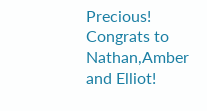Precious! Congrats to Nathan,Amber and Elliot!